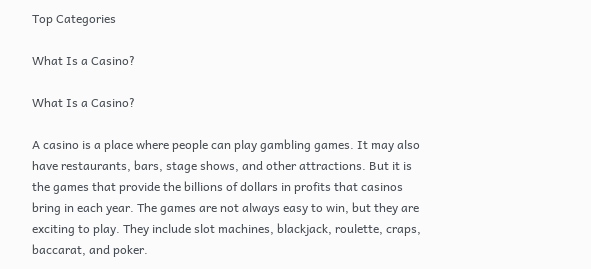Top Categories

What Is a Casino?

What Is a Casino?

A casino is a place where people can play gambling games. It may also have restaurants, bars, stage shows, and other attractions. But it is the games that provide the billions of dollars in profits that casinos bring in each year. The games are not always easy to win, but they are exciting to play. They include slot machines, blackjack, roulette, craps, baccarat, and poker.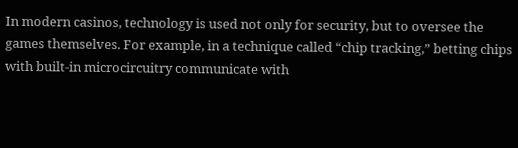In modern casinos, technology is used not only for security, but to oversee the games themselves. For example, in a technique called “chip tracking,” betting chips with built-in microcircuitry communicate with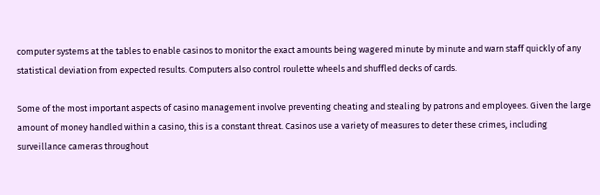computer systems at the tables to enable casinos to monitor the exact amounts being wagered minute by minute and warn staff quickly of any statistical deviation from expected results. Computers also control roulette wheels and shuffled decks of cards.

Some of the most important aspects of casino management involve preventing cheating and stealing by patrons and employees. Given the large amount of money handled within a casino, this is a constant threat. Casinos use a variety of measures to deter these crimes, including surveillance cameras throughout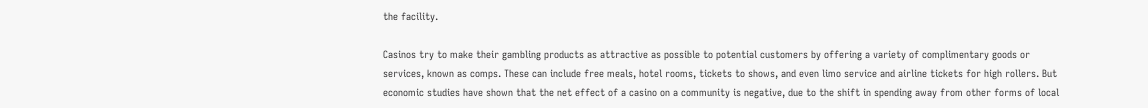the facility.

Casinos try to make their gambling products as attractive as possible to potential customers by offering a variety of complimentary goods or services, known as comps. These can include free meals, hotel rooms, tickets to shows, and even limo service and airline tickets for high rollers. But economic studies have shown that the net effect of a casino on a community is negative, due to the shift in spending away from other forms of local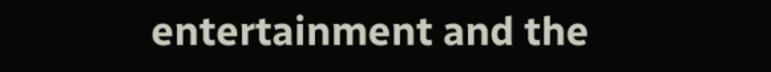entertainment and the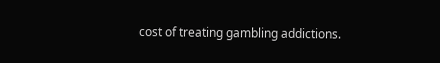cost of treating gambling addictions.